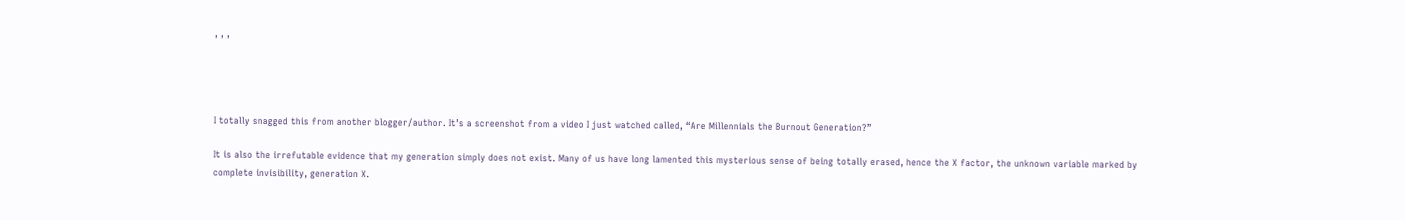, , ,




I totally snagged this from another blogger/author. It’s a screenshot from a video I just watched called, “Are Millennials the Burnout Generation?”

It is also the irrefutable evidence that my generation simply does not exist. Many of us have long lamented this mysterious sense of being totally erased, hence the X factor, the unknown variable marked by complete invisibility, generation X.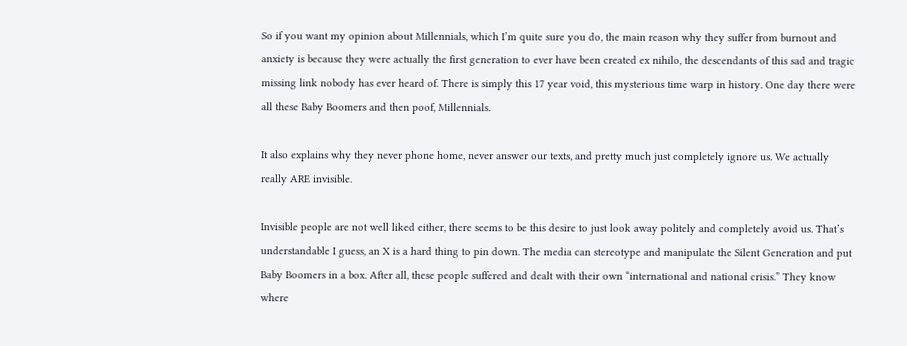So if you want my opinion about Millennials, which I’m quite sure you do, the main reason why they suffer from burnout and anxiety is because they were actually the first generation to ever have been created ex nihilo, the descendants of this sad and tragic missing link nobody has ever heard of. There is simply this 17 year void, this mysterious time warp in history. One day there were all these Baby Boomers and then poof, Millennials.

It also explains why they never phone home, never answer our texts, and pretty much just completely ignore us. We actually really ARE invisible.

Invisible people are not well liked either, there seems to be this desire to just look away politely and completely avoid us. That’s understandable I guess, an X is a hard thing to pin down. The media can stereotype and manipulate the Silent Generation and put Baby Boomers in a box. After all, these people suffered and dealt with their own “international and national crisis.” They know where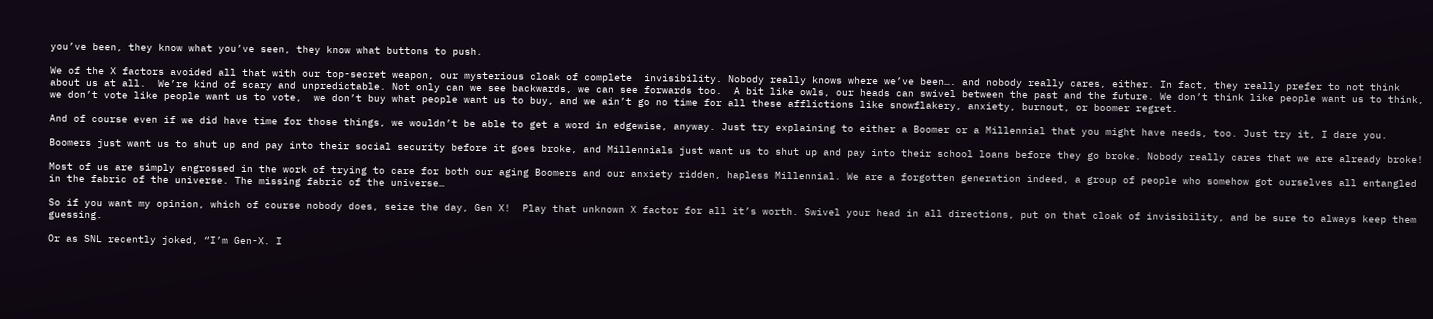you’ve been, they know what you’ve seen, they know what buttons to push.

We of the X factors avoided all that with our top-secret weapon, our mysterious cloak of complete  invisibility. Nobody really knows where we’ve been…. and nobody really cares, either. In fact, they really prefer to not think about us at all.  We’re kind of scary and unpredictable. Not only can we see backwards, we can see forwards too.  A bit like owls, our heads can swivel between the past and the future. We don’t think like people want us to think, we don’t vote like people want us to vote,  we don’t buy what people want us to buy, and we ain’t go no time for all these afflictions like snowflakery, anxiety, burnout, or boomer regret.

And of course even if we did have time for those things, we wouldn’t be able to get a word in edgewise, anyway. Just try explaining to either a Boomer or a Millennial that you might have needs, too. Just try it, I dare you.

Boomers just want us to shut up and pay into their social security before it goes broke, and Millennials just want us to shut up and pay into their school loans before they go broke. Nobody really cares that we are already broke!

Most of us are simply engrossed in the work of trying to care for both our aging Boomers and our anxiety ridden, hapless Millennial. We are a forgotten generation indeed, a group of people who somehow got ourselves all entangled in the fabric of the universe. The missing fabric of the universe…

So if you want my opinion, which of course nobody does, seize the day, Gen X!  Play that unknown X factor for all it’s worth. Swivel your head in all directions, put on that cloak of invisibility, and be sure to always keep them guessing.

Or as SNL recently joked, “I’m Gen-X. I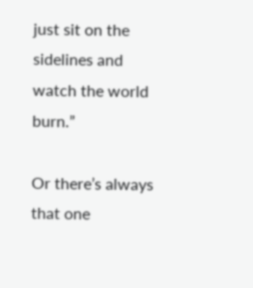just sit on the sidelines and watch the world burn.”

Or there’s always that one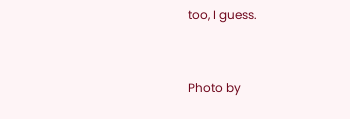too, I guess.


Photo by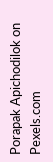Porapak Apichodilok on Pexels.com